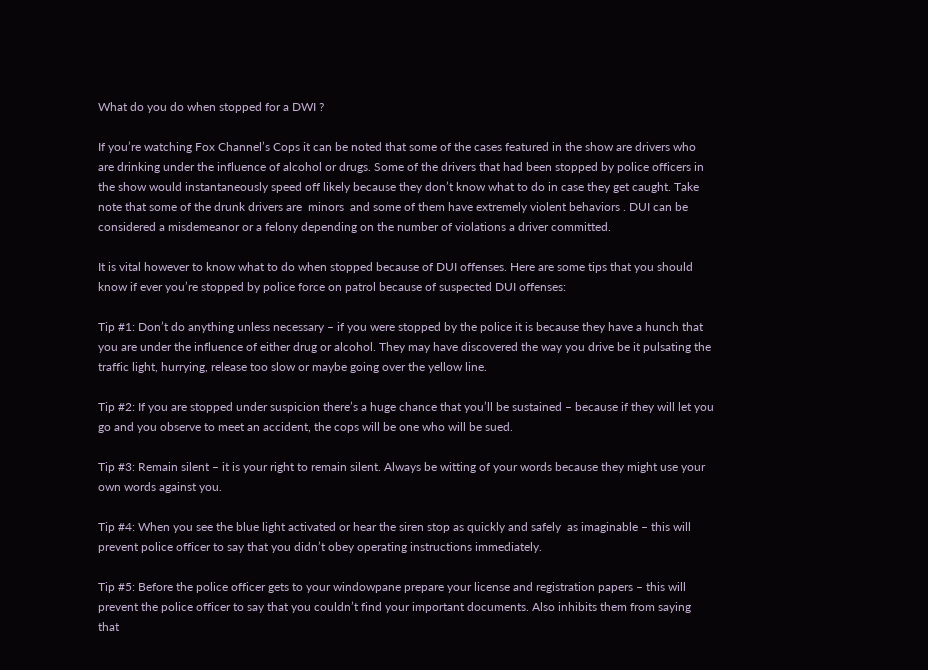What do you do when stopped for a DWI ?

If you’re watching Fox Channel’s Cops it can be noted that some of the cases featured in the show are drivers who are drinking under the influence of alcohol or drugs. Some of the drivers that had been stopped by police officers in the show would instantaneously speed off likely because they don’t know what to do in case they get caught. Take note that some of the drunk drivers are  minors  and some of them have extremely violent behaviors . DUI can be considered a misdemeanor or a felony depending on the number of violations a driver committed.

It is vital however to know what to do when stopped because of DUI offenses. Here are some tips that you should know if ever you’re stopped by police force on patrol because of suspected DUI offenses:

Tip #1: Don’t do anything unless necessary – if you were stopped by the police it is because they have a hunch that you are under the influence of either drug or alcohol. They may have discovered the way you drive be it pulsating the traffic light, hurrying, release too slow or maybe going over the yellow line.

Tip #2: If you are stopped under suspicion there’s a huge chance that you’ll be sustained – because if they will let you go and you observe to meet an accident, the cops will be one who will be sued.

Tip #3: Remain silent – it is your right to remain silent. Always be witting of your words because they might use your own words against you.

Tip #4: When you see the blue light activated or hear the siren stop as quickly and safely  as imaginable – this will prevent police officer to say that you didn’t obey operating instructions immediately.

Tip #5: Before the police officer gets to your windowpane prepare your license and registration papers – this will prevent the police officer to say that you couldn’t find your important documents. Also inhibits them from saying that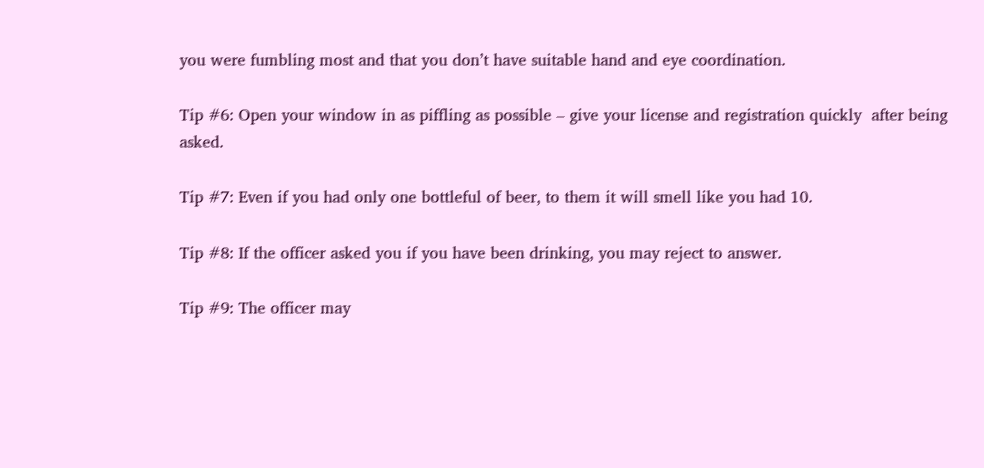you were fumbling most and that you don’t have suitable hand and eye coordination.

Tip #6: Open your window in as piffling as possible – give your license and registration quickly  after being asked.

Tip #7: Even if you had only one bottleful of beer, to them it will smell like you had 10.

Tip #8: If the officer asked you if you have been drinking, you may reject to answer.

Tip #9: The officer may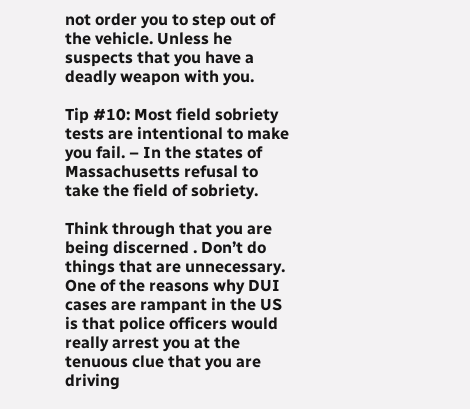not order you to step out of the vehicle. Unless he suspects that you have a deadly weapon with you.

Tip #10: Most field sobriety tests are intentional to make you fail. – In the states of Massachusetts refusal to take the field of sobriety.

Think through that you are being discerned . Don’t do things that are unnecessary. One of the reasons why DUI cases are rampant in the US is that police officers would really arrest you at the tenuous clue that you are driving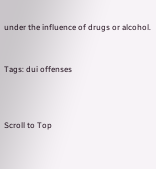under the influence of drugs or alcohol.


Tags: dui offenses



Scroll to Top